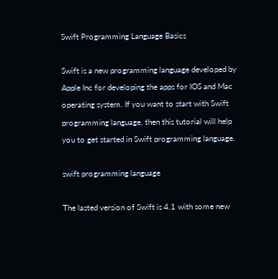Swift Programming Language Basics

Swift is a new programming language developed by Apple Inc for developing the apps for IOS and Mac operating system. If you want to start with Swift programming language, then this tutorial will help you to get started in Swift programming language.

swift programming language

The lasted version of Swift is 4.1 with some new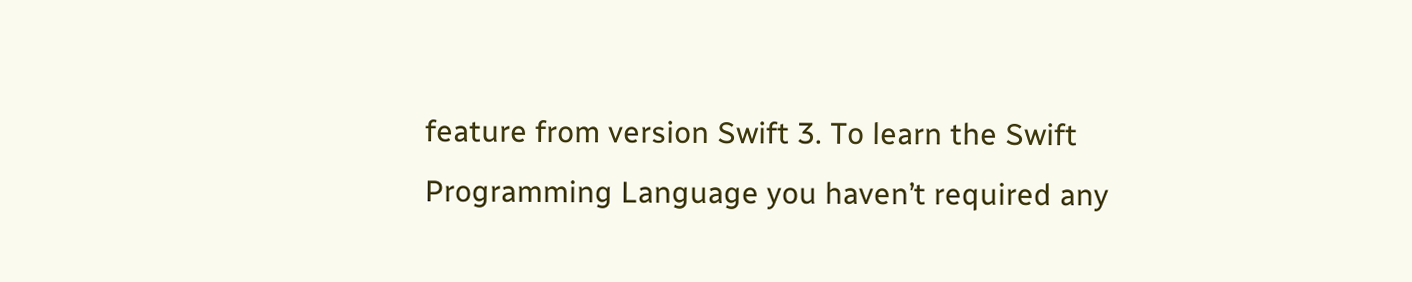feature from version Swift 3. To learn the Swift Programming Language you haven’t required any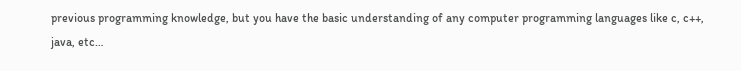previous programming knowledge, but you have the basic understanding of any computer programming languages like c, c++, java, etc…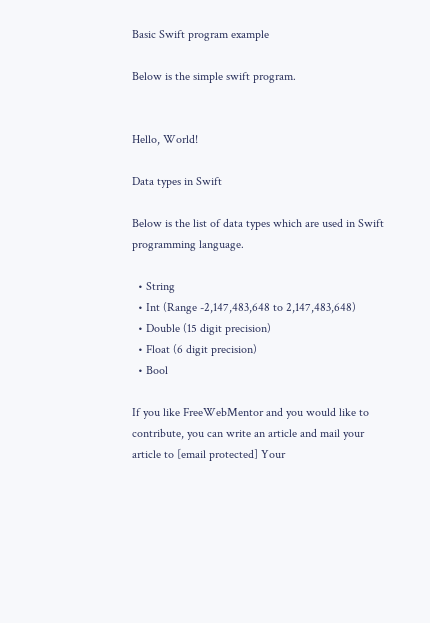Basic Swift program example

Below is the simple swift program.


Hello, World!

Data types in Swift

Below is the list of data types which are used in Swift programming language.

  • String
  • Int (Range -2,147,483,648 to 2,147,483,648)
  • Double (15 digit precision)
  • Float (6 digit precision)
  • Bool

If you like FreeWebMentor and you would like to contribute, you can write an article and mail your article to [email protected] Your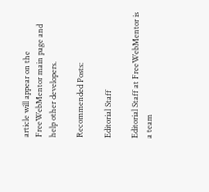article will appear on the FreeWebMentor main page and help other developers.

Recommended Posts:

Editorial Staff

Editorial Staff at FreeWebMentor is a team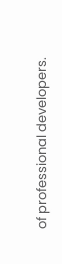of professional developers.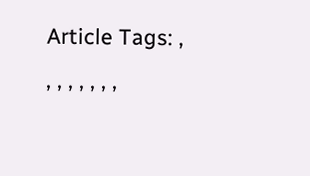Article Tags: , , , , , , , ,